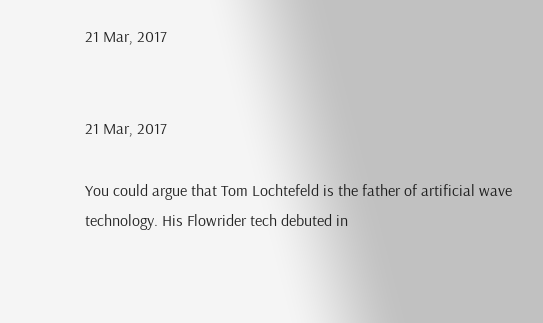21 Mar, 2017


21 Mar, 2017

You could argue that Tom Lochtefeld is the father of artificial wave technology. His Flowrider tech debuted in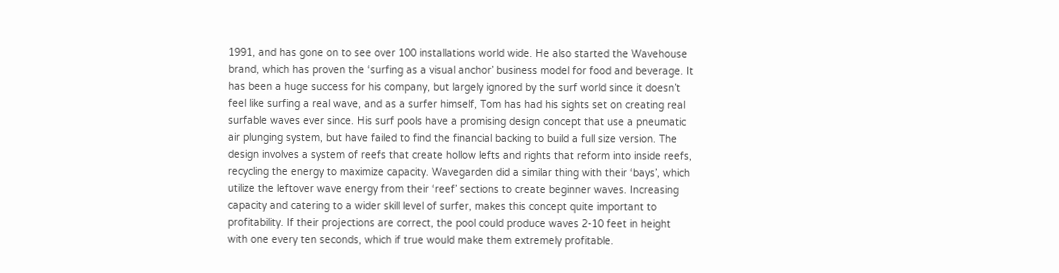1991, and has gone on to see over 100 installations world wide. He also started the Wavehouse brand, which has proven the ‘surfing as a visual anchor’ business model for food and beverage. It has been a huge success for his company, but largely ignored by the surf world since it doesn’t feel like surfing a real wave, and as a surfer himself, Tom has had his sights set on creating real surfable waves ever since. His surf pools have a promising design concept that use a pneumatic air plunging system, but have failed to find the financial backing to build a full size version. The design involves a system of reefs that create hollow lefts and rights that reform into inside reefs, recycling the energy to maximize capacity. Wavegarden did a similar thing with their ‘bays’, which utilize the leftover wave energy from their ‘reef’ sections to create beginner waves. Increasing capacity and catering to a wider skill level of surfer, makes this concept quite important to profitability. If their projections are correct, the pool could produce waves 2-10 feet in height with one every ten seconds, which if true would make them extremely profitable.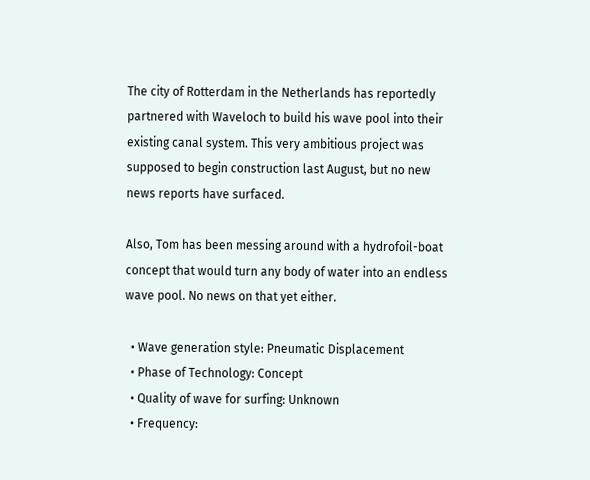The city of Rotterdam in the Netherlands has reportedly partnered with Waveloch to build his wave pool into their existing canal system. This very ambitious project was supposed to begin construction last August, but no new news reports have surfaced.

Also, Tom has been messing around with a hydrofoil-boat concept that would turn any body of water into an endless wave pool. No news on that yet either.

  • Wave generation style: Pneumatic Displacement
  • Phase of Technology: Concept
  • Quality of wave for surfing: Unknown
  • Frequency: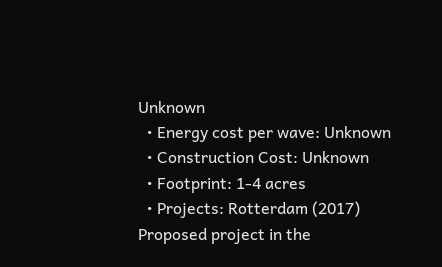Unknown
  • Energy cost per wave: Unknown
  • Construction Cost: Unknown
  • Footprint: 1-4 acres
  • Projects: Rotterdam (2017)
Proposed project in the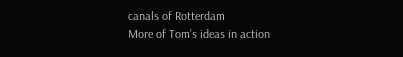canals of Rotterdam
More of Tom’s ideas in action